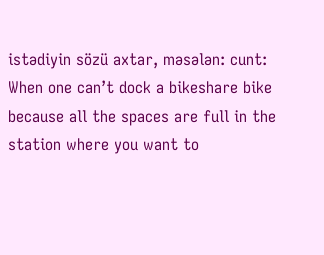istədiyin sözü axtar, məsələn: cunt:
When one can’t dock a bikeshare bike because all the spaces are full in the station where you want to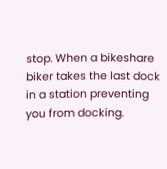stop. When a bikeshare biker takes the last dock in a station preventing you from docking.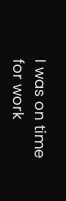I was on time for work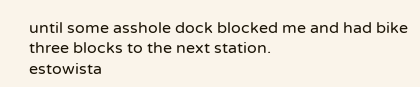until some asshole dock blocked me and had bike three blocks to the next station.
estowista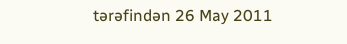tərəfindən 26 May 2011